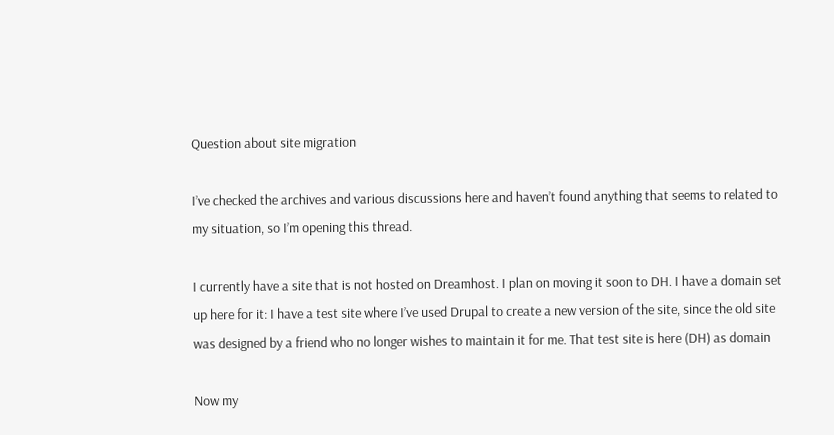Question about site migration

I’ve checked the archives and various discussions here and haven’t found anything that seems to related to my situation, so I’m opening this thread.

I currently have a site that is not hosted on Dreamhost. I plan on moving it soon to DH. I have a domain set up here for it: I have a test site where I’ve used Drupal to create a new version of the site, since the old site was designed by a friend who no longer wishes to maintain it for me. That test site is here (DH) as domain

Now my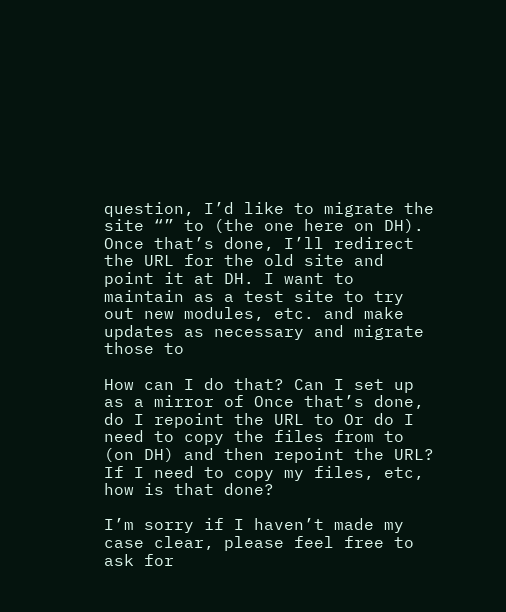question, I’d like to migrate the site “” to (the one here on DH). Once that’s done, I’ll redirect the URL for the old site and point it at DH. I want to maintain as a test site to try out new modules, etc. and make updates as necessary and migrate those to

How can I do that? Can I set up as a mirror of Once that’s done, do I repoint the URL to Or do I need to copy the files from to (on DH) and then repoint the URL? If I need to copy my files, etc, how is that done?

I’m sorry if I haven’t made my case clear, please feel free to ask for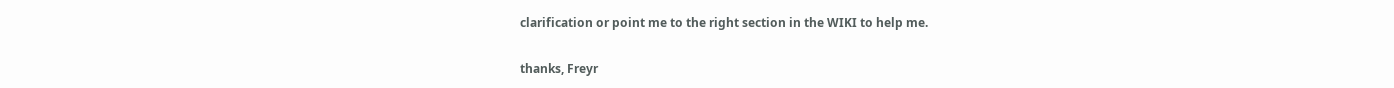clarification or point me to the right section in the WIKI to help me.

thanks, Freyr